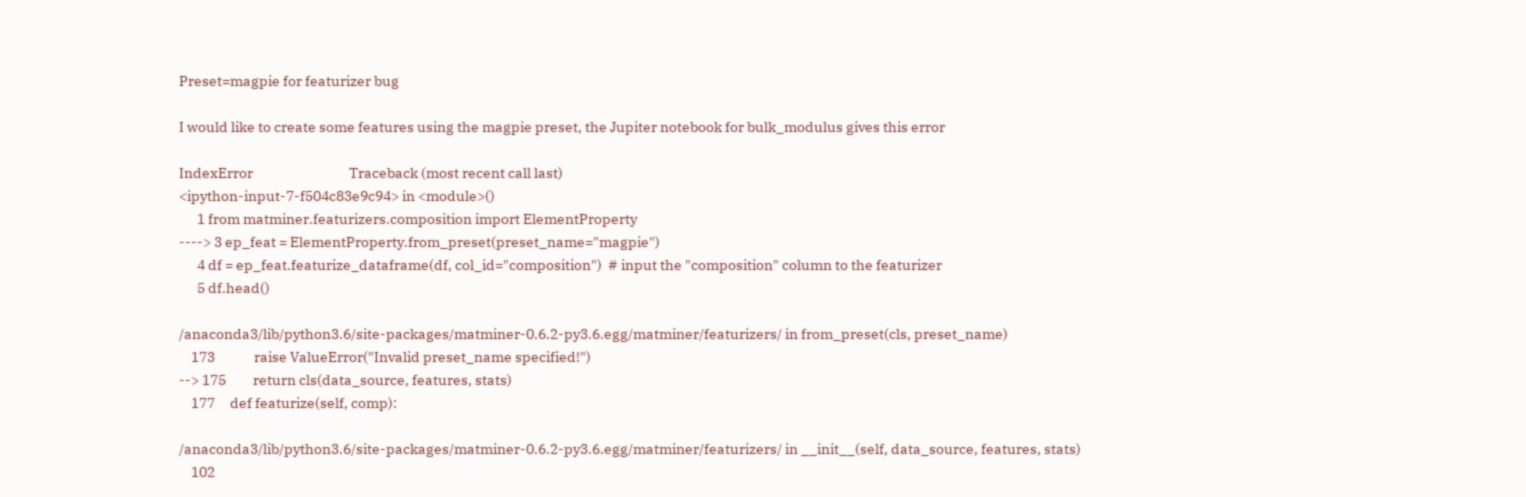Preset=magpie for featurizer bug

I would like to create some features using the magpie preset, the Jupiter notebook for bulk_modulus gives this error

IndexError                                Traceback (most recent call last)
<ipython-input-7-f504c83e9c94> in <module>()
      1 from matminer.featurizers.composition import ElementProperty
----> 3 ep_feat = ElementProperty.from_preset(preset_name="magpie")
      4 df = ep_feat.featurize_dataframe(df, col_id="composition")  # input the "composition" column to the featurizer
      5 df.head()

/anaconda3/lib/python3.6/site-packages/matminer-0.6.2-py3.6.egg/matminer/featurizers/ in from_preset(cls, preset_name)
    173             raise ValueError("Invalid preset_name specified!")
--> 175         return cls(data_source, features, stats)
    177     def featurize(self, comp):

/anaconda3/lib/python3.6/site-packages/matminer-0.6.2-py3.6.egg/matminer/featurizers/ in __init__(self, data_source, features, stats)
    102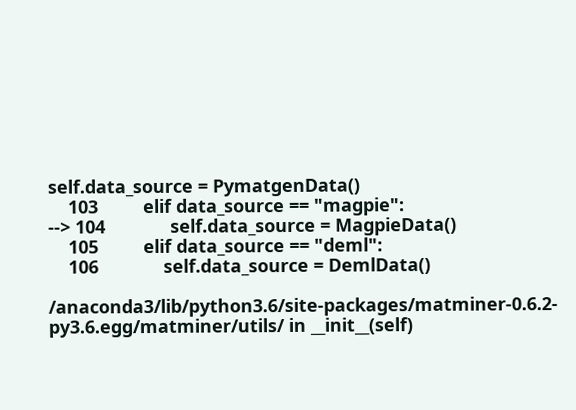self.data_source = PymatgenData()
    103         elif data_source == "magpie":
--> 104             self.data_source = MagpieData()
    105         elif data_source == "deml":
    106             self.data_source = DemlData()

/anaconda3/lib/python3.6/site-packages/matminer-0.6.2-py3.6.egg/matminer/utils/ in __init__(self)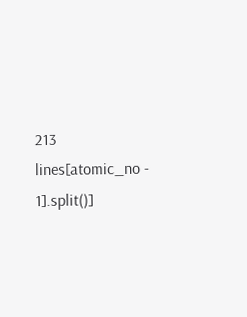213                                           lines[atomic_no - 1].split()]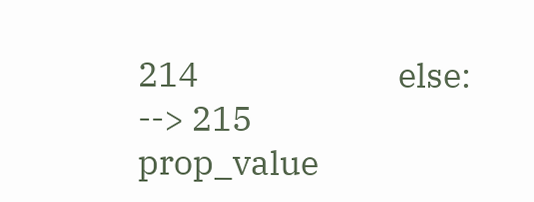214                         else:
--> 215                             prop_value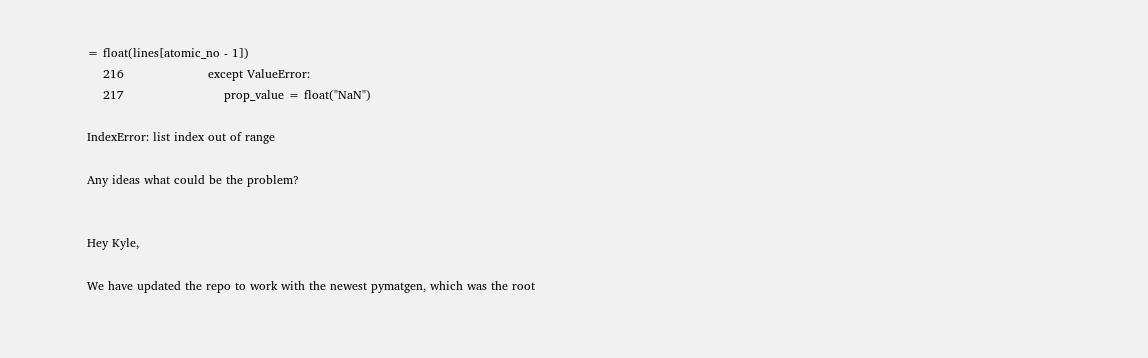= float(lines[atomic_no - 1])
    216                     except ValueError:
    217                         prop_value = float("NaN")

IndexError: list index out of range

Any ideas what could be the problem?


Hey Kyle,

We have updated the repo to work with the newest pymatgen, which was the root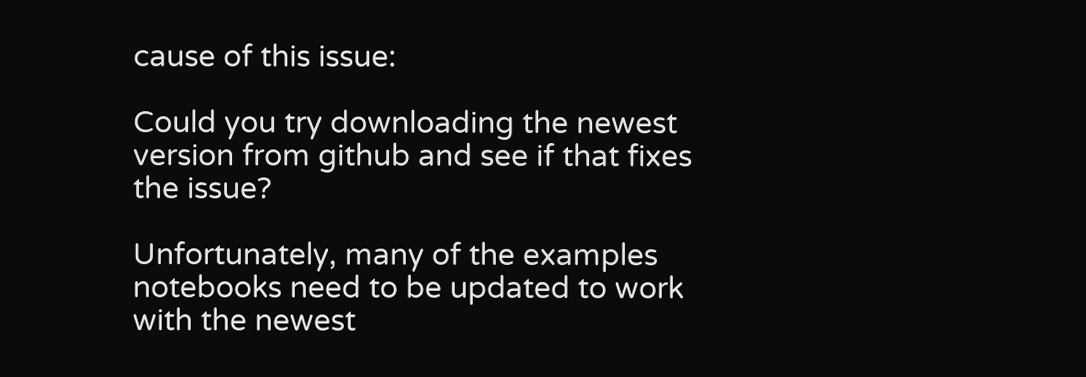cause of this issue:

Could you try downloading the newest version from github and see if that fixes the issue?

Unfortunately, many of the examples notebooks need to be updated to work with the newest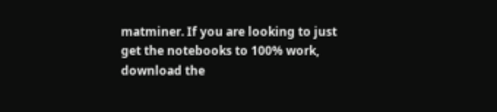matminer. If you are looking to just get the notebooks to 100% work, download the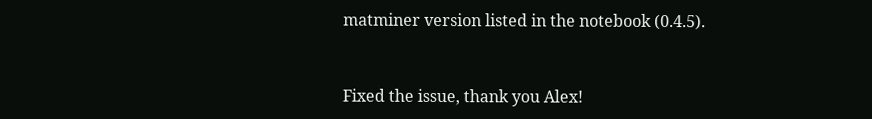matminer version listed in the notebook (0.4.5).


Fixed the issue, thank you Alex!